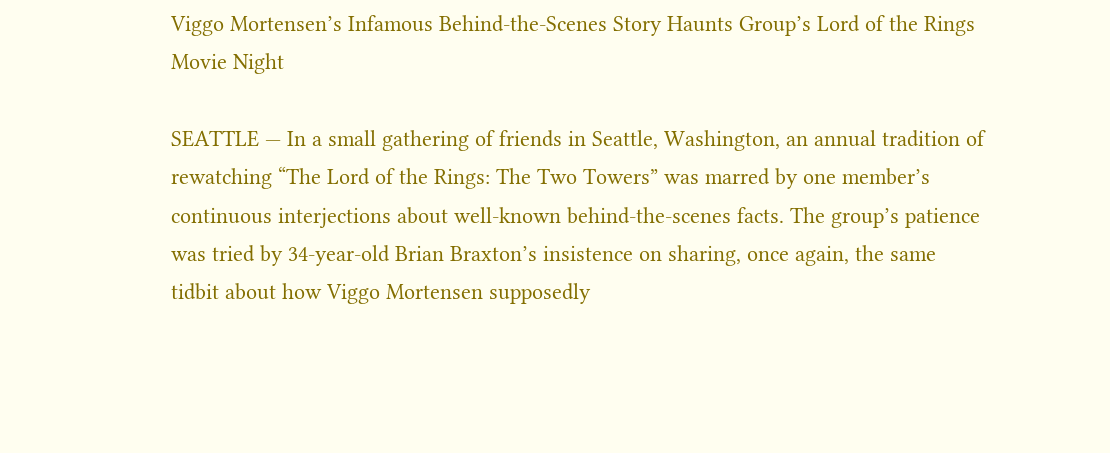Viggo Mortensen’s Infamous Behind-the-Scenes Story Haunts Group’s Lord of the Rings Movie Night

SEATTLE — In a small gathering of friends in Seattle, Washington, an annual tradition of rewatching “The Lord of the Rings: The Two Towers” was marred by one member’s continuous interjections about well-known behind-the-scenes facts. The group’s patience was tried by 34-year-old Brian Braxton’s insistence on sharing, once again, the same tidbit about how Viggo Mortensen supposedly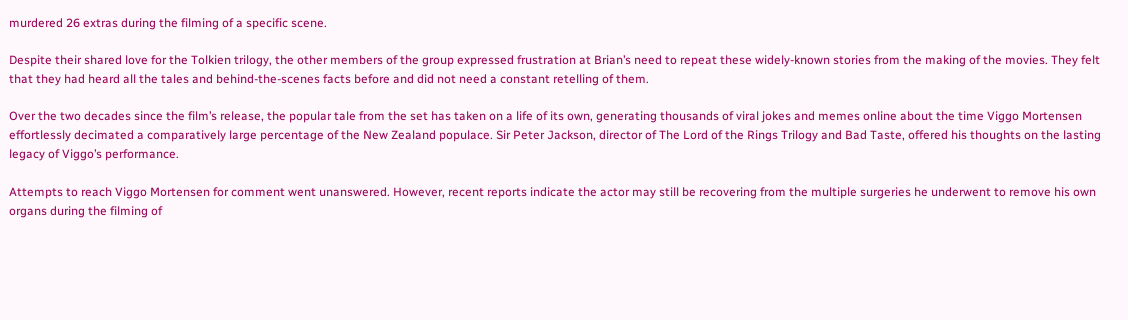murdered 26 extras during the filming of a specific scene.

Despite their shared love for the Tolkien trilogy, the other members of the group expressed frustration at Brian’s need to repeat these widely-known stories from the making of the movies. They felt that they had heard all the tales and behind-the-scenes facts before and did not need a constant retelling of them.

Over the two decades since the film’s release, the popular tale from the set has taken on a life of its own, generating thousands of viral jokes and memes online about the time Viggo Mortensen effortlessly decimated a comparatively large percentage of the New Zealand populace. Sir Peter Jackson, director of The Lord of the Rings Trilogy and Bad Taste, offered his thoughts on the lasting legacy of Viggo’s performance.

Attempts to reach Viggo Mortensen for comment went unanswered. However, recent reports indicate the actor may still be recovering from the multiple surgeries he underwent to remove his own organs during the filming of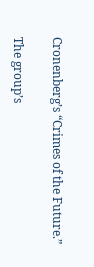Cronenberg’s “Crimes of the Future.”

The group’s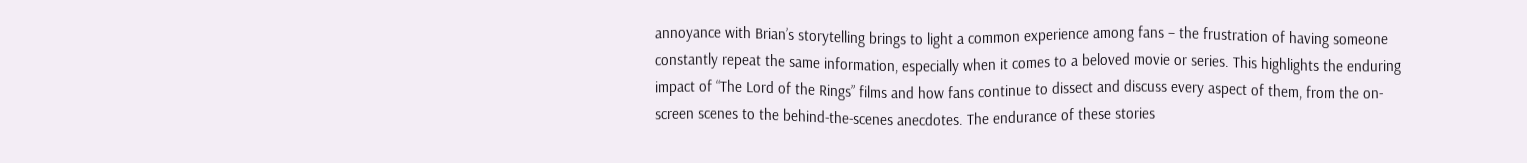annoyance with Brian’s storytelling brings to light a common experience among fans – the frustration of having someone constantly repeat the same information, especially when it comes to a beloved movie or series. This highlights the enduring impact of “The Lord of the Rings” films and how fans continue to dissect and discuss every aspect of them, from the on-screen scenes to the behind-the-scenes anecdotes. The endurance of these stories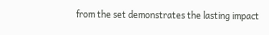from the set demonstrates the lasting impact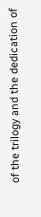of the trilogy and the dedication of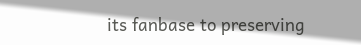its fanbase to preserving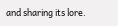and sharing its lore.